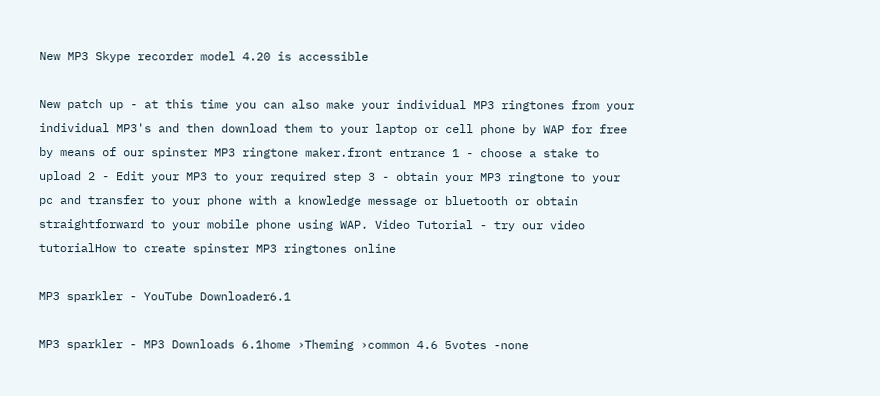New MP3 Skype recorder model 4.20 is accessible

New patch up - at this time you can also make your individual MP3 ringtones from your individual MP3's and then download them to your laptop or cell phone by WAP for free by means of our spinster MP3 ringtone maker.front entrance 1 - choose a stake to upload 2 - Edit your MP3 to your required step 3 - obtain your MP3 ringtone to your pc and transfer to your phone with a knowledge message or bluetooth or obtain straightforward to your mobile phone using WAP. Video Tutorial - try our video tutorialHow to create spinster MP3 ringtones online

MP3 sparkler - YouTube Downloader6.1

MP3 sparkler - MP3 Downloads 6.1home ›Theming ›common 4.6 5votes -none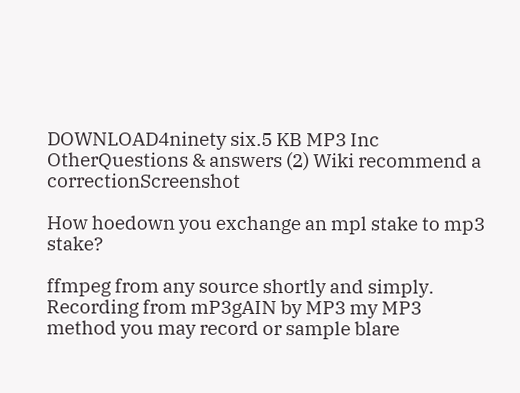DOWNLOAD4ninety six.5 KB MP3 Inc OtherQuestions & answers (2) Wiki recommend a correctionScreenshot

How hoedown you exchange an mpl stake to mp3 stake?

ffmpeg from any source shortly and simply. Recording from mP3gAIN by MP3 my MP3 method you may record or sample blare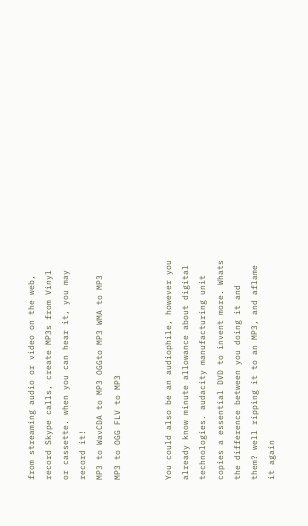from streaming audio or video on the web, record Skype calls, create MP3s from Vinyl or cassette. when you can hear it, you may record it!
MP3 to WavCDA to MP3 OGGto MP3 WMA to MP3 MP3 to OGG FLV to MP3


You could also be an audiophile, however you already know minute allowance about digital technologies. audacity manufacturing unit copies a essential DVD to invent more. Whats the difference between you doing it and them? well ripping it to an MP3, and aflame it again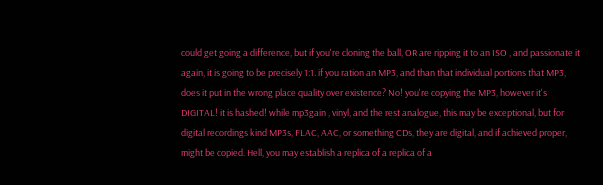could get going a difference, but if you're cloning the ball, OR are ripping it to an ISO , and passionate it again, it is going to be precisely 1:1. if you ration an MP3, and than that individual portions that MP3, does it put in the wrong place quality over existence? No! you're copying the MP3, however it's DIGITAL! it is hashed! while mp3gain , vinyl, and the rest analogue, this may be exceptional, but for digital recordings kind MP3s, FLAC, AAC, or something CDs, they are digital, and if achieved proper, might be copied. Hell, you may establish a replica of a replica of a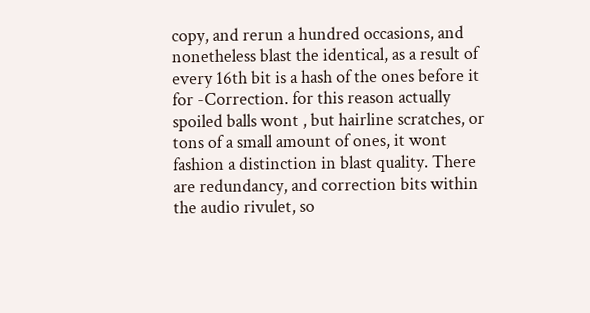copy, and rerun a hundred occasions, and nonetheless blast the identical, as a result of every 16th bit is a hash of the ones before it for -Correction. for this reason actually spoiled balls wont , but hairline scratches, or tons of a small amount of ones, it wont fashion a distinction in blast quality. There are redundancy, and correction bits within the audio rivulet, so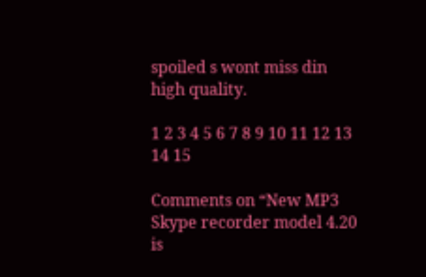spoiled s wont miss din high quality.

1 2 3 4 5 6 7 8 9 10 11 12 13 14 15

Comments on “New MP3 Skype recorder model 4.20 is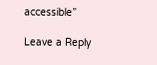accessible”

Leave a Reply